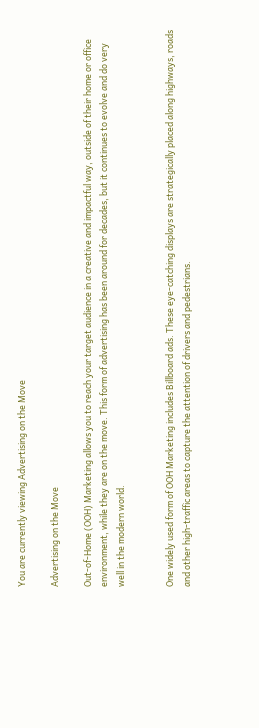You are currently viewing Advertising on the Move

Advertising on the Move

Out-of-Home (OOH) Marketing allows you to reach your target audience in a creative and impactful way, outside of their home or office environment, while they are on the move. This form of advertising has been around for decades, but it continues to evolve and do very well in the modern world.


One widely used form of OOH Marketing includes Billboard ads. These eye-catching displays are strategically placed along highways, roads and other high-traffic areas to capture the attention of drivers and pedestrians.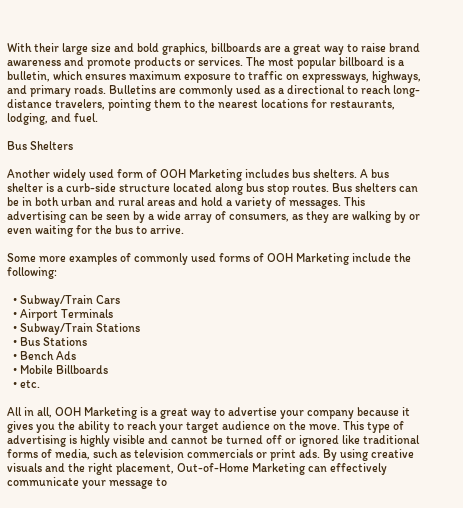With their large size and bold graphics, billboards are a great way to raise brand awareness and promote products or services. The most popular billboard is a bulletin, which ensures maximum exposure to traffic on expressways, highways, and primary roads. Bulletins are commonly used as a directional to reach long-distance travelers, pointing them to the nearest locations for restaurants, lodging, and fuel.

Bus Shelters

Another widely used form of OOH Marketing includes bus shelters. A bus shelter is a curb-side structure located along bus stop routes. Bus shelters can be in both urban and rural areas and hold a variety of messages. This advertising can be seen by a wide array of consumers, as they are walking by or even waiting for the bus to arrive.

Some more examples of commonly used forms of OOH Marketing include the following:

  • Subway/Train Cars
  • Airport Terminals
  • Subway/Train Stations
  • Bus Stations
  • Bench Ads
  • Mobile Billboards
  • etc.

All in all, OOH Marketing is a great way to advertise your company because it gives you the ability to reach your target audience on the move. This type of advertising is highly visible and cannot be turned off or ignored like traditional forms of media, such as television commercials or print ads. By using creative visuals and the right placement, Out-of-Home Marketing can effectively communicate your message to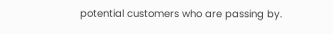potential customers who are passing by.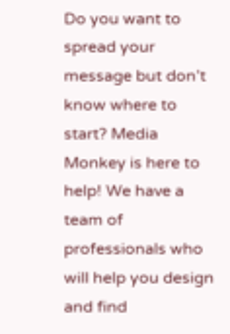Do you want to spread your message but don’t know where to start? Media Monkey is here to help! We have a team of professionals who will help you design and find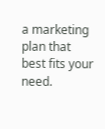a marketing plan that best fits your need.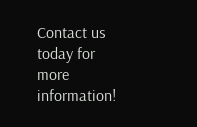Contact us today for more information!